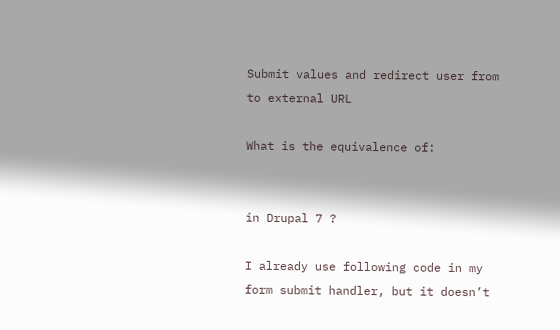Submit values and redirect user from to external URL

What is the equivalence of:


in Drupal 7 ?

I already use following code in my form submit handler, but it doesn’t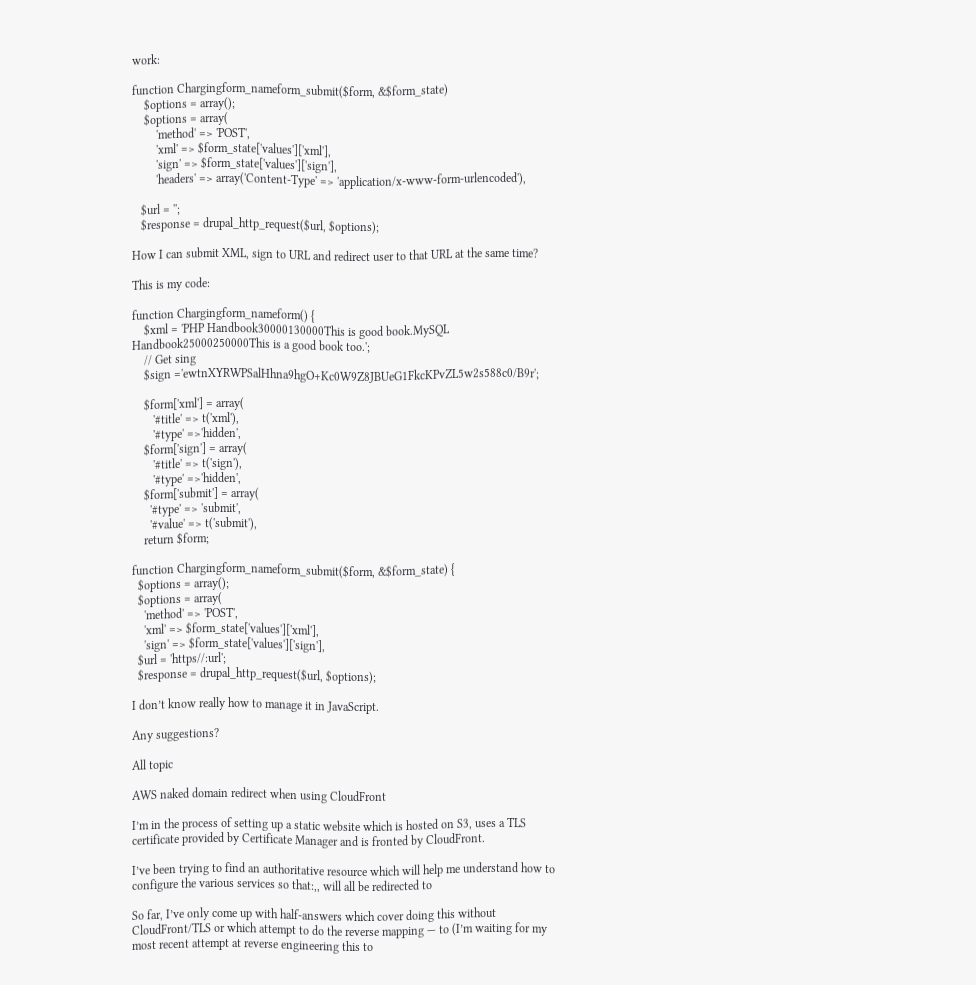work:

function Chargingform_nameform_submit($form, &$form_state)
    $options = array();
    $options = array(
        'method' => 'POST',
        'xml' => $form_state['values']['xml'],
        'sign' => $form_state['values']['sign'],
        'headers' => array('Content-Type' => 'application/x-www-form-urlencoded'),

   $url = '';
   $response = drupal_http_request($url, $options);

How I can submit XML, sign to URL and redirect user to that URL at the same time?

This is my code:

function Chargingform_nameform() {
    $xml = 'PHP Handbook30000130000This is good book.MySQL Handbook25000250000This is a good book too.';
    // Get sing
    $sign ='ewtnXYRWPSalHhna9hgO+Kc0W9Z8JBUeG1FkcKPvZL5w2s588c0/B9r';

    $form['xml'] = array(
       '#title' => t('xml'),
       '#type' =>'hidden',
    $form['sign'] = array(
       '#title' => t('sign'),
       '#type' =>'hidden',
    $form['submit'] = array(
      '#type' => 'submit',
      '#value' => t('submit'),
    return $form;

function Chargingform_nameform_submit($form, &$form_state) {
  $options = array();
  $options = array(
    'method' => 'POST',
    'xml' => $form_state['values']['xml'],
    'sign' => $form_state['values']['sign'],
  $url = 'https//:url';
  $response = drupal_http_request($url, $options);

I don’t know really how to manage it in JavaScript.

Any suggestions?

All topic

AWS naked domain redirect when using CloudFront

I’m in the process of setting up a static website which is hosted on S3, uses a TLS certificate provided by Certificate Manager and is fronted by CloudFront.

I’ve been trying to find an authoritative resource which will help me understand how to configure the various services so that:,, will all be redirected to

So far, I’ve only come up with half-answers which cover doing this without CloudFront/TLS or which attempt to do the reverse mapping — to (I’m waiting for my most recent attempt at reverse engineering this to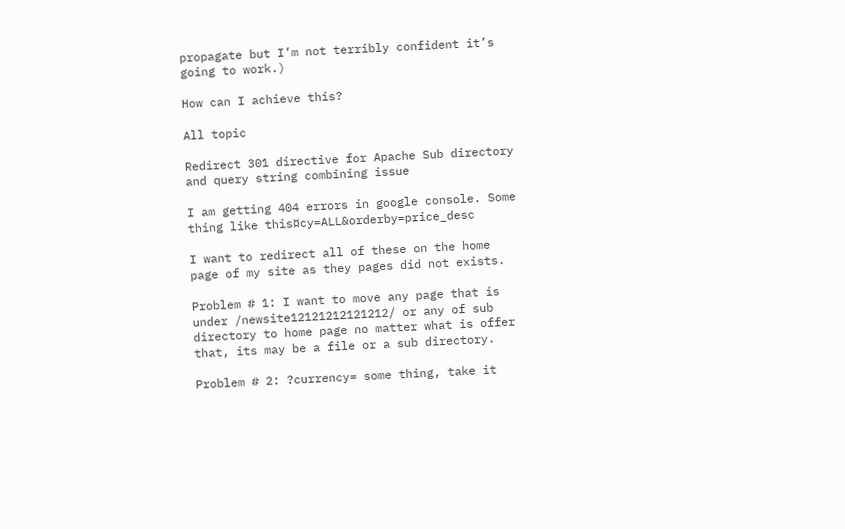propagate but I’m not terribly confident it’s going to work.)

How can I achieve this?

All topic

Redirect 301 directive for Apache Sub directory and query string combining issue

I am getting 404 errors in google console. Some thing like this¤cy=ALL&orderby=price_desc

I want to redirect all of these on the home page of my site as they pages did not exists.

Problem # 1: I want to move any page that is under /newsite12121212121212/ or any of sub directory to home page no matter what is offer that, its may be a file or a sub directory.

Problem # 2: ?currency= some thing, take it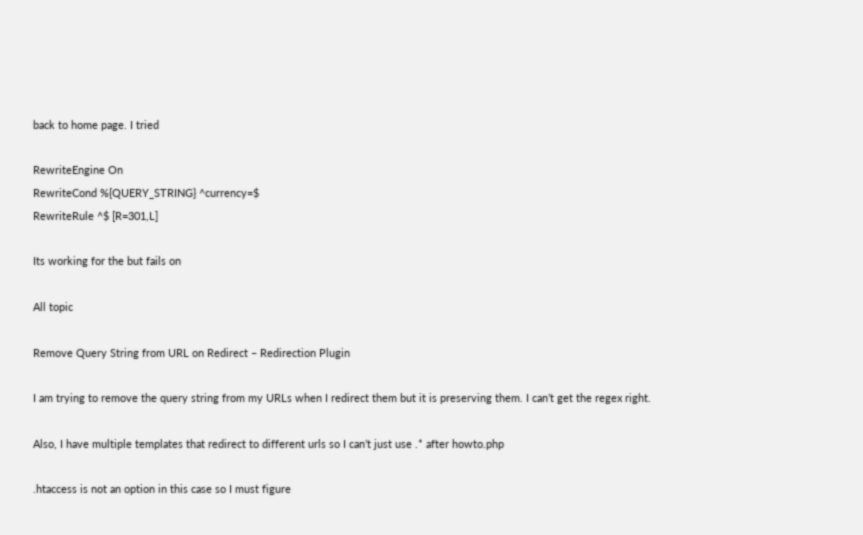back to home page. I tried

RewriteEngine On
RewriteCond %{QUERY_STRING} ^currency=$
RewriteRule ^$ [R=301,L]

Its working for the but fails on

All topic

Remove Query String from URL on Redirect – Redirection Plugin

I am trying to remove the query string from my URLs when I redirect them but it is preserving them. I can’t get the regex right.

Also, I have multiple templates that redirect to different urls so I can’t just use .* after howto.php

.htaccess is not an option in this case so I must figure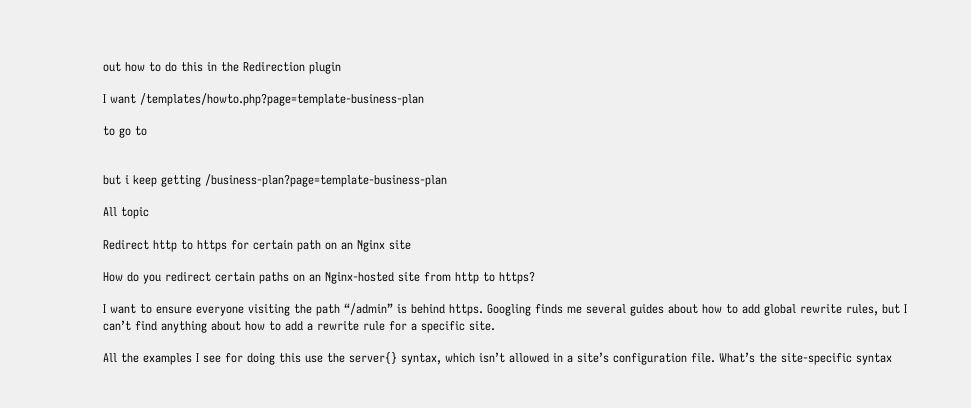out how to do this in the Redirection plugin

I want /templates/howto.php?page=template-business-plan

to go to


but i keep getting /business-plan?page=template-business-plan

All topic

Redirect http to https for certain path on an Nginx site

How do you redirect certain paths on an Nginx-hosted site from http to https?

I want to ensure everyone visiting the path “/admin” is behind https. Googling finds me several guides about how to add global rewrite rules, but I can’t find anything about how to add a rewrite rule for a specific site.

All the examples I see for doing this use the server{} syntax, which isn’t allowed in a site’s configuration file. What’s the site-specific syntax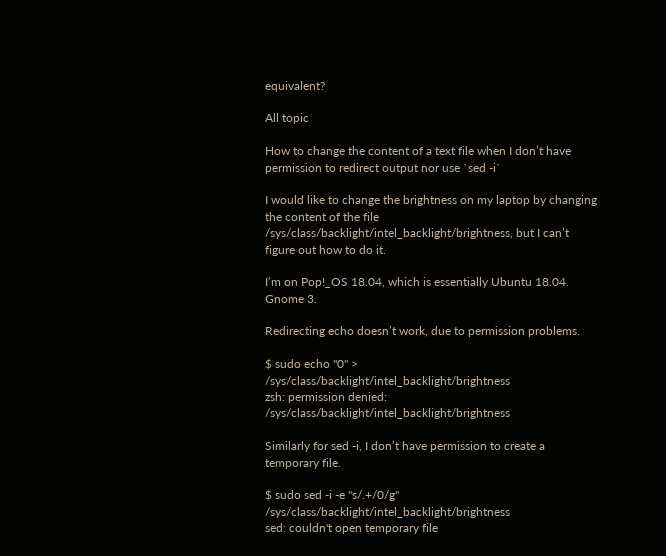equivalent?

All topic

How to change the content of a text file when I don’t have permission to redirect output nor use `sed -i`

I would like to change the brightness on my laptop by changing the content of the file /sys/class/backlight/intel_backlight/brightness, but I can’t figure out how to do it.

I’m on Pop!_OS 18.04, which is essentially Ubuntu 18.04. Gnome 3.

Redirecting echo doesn’t work, due to permission problems.

$ sudo echo "0" > /sys/class/backlight/intel_backlight/brightness
zsh: permission denied: /sys/class/backlight/intel_backlight/brightness

Similarly for sed -i, I don’t have permission to create a temporary file.

$ sudo sed -i -e "s/.+/0/g" /sys/class/backlight/intel_backlight/brightness
sed: couldn't open temporary file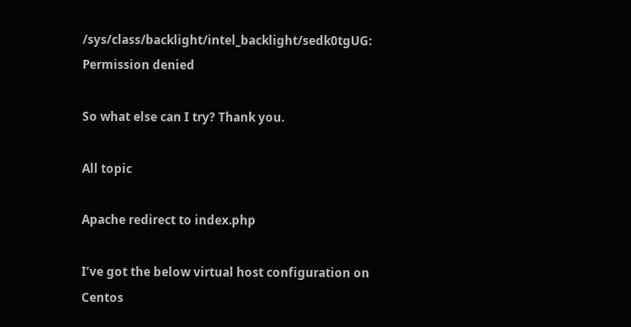/sys/class/backlight/intel_backlight/sedk0tgUG: Permission denied

So what else can I try? Thank you.

All topic

Apache redirect to index.php

I’ve got the below virtual host configuration on Centos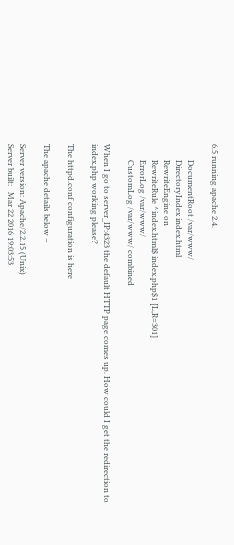6.5 running apache 2.4.

        DocumentRoot /var/www/
        DirectoryIndex index.html
        RewriteEngine on
        RewriteRule ^index.html$ index.php$1 [L,R=301]
        ErrorLog /var/www/
        CustomLog /var/www/ combined

When I go to server_IP:4323 the default HTTP page comes up. How could I get the redirection to index.php working please?

The httpd.conf configuration is here

The apache details below –

Server version: Apache/2.2.15 (Unix)
Server built:   Mar 22 2016 19:03:53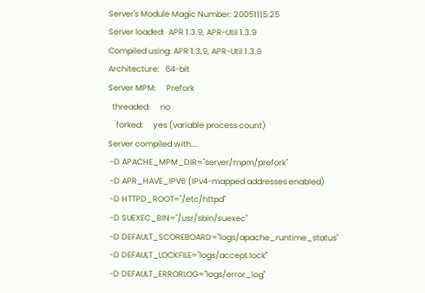Server's Module Magic Number: 20051115:25
Server loaded:  APR 1.3.9, APR-Util 1.3.9
Compiled using: APR 1.3.9, APR-Util 1.3.9
Architecture:   64-bit
Server MPM:     Prefork
  threaded:     no
    forked:     yes (variable process count)
Server compiled with....
 -D APACHE_MPM_DIR="server/mpm/prefork"
 -D APR_HAVE_IPV6 (IPv4-mapped addresses enabled)
 -D HTTPD_ROOT="/etc/httpd"
 -D SUEXEC_BIN="/usr/sbin/suexec"
 -D DEFAULT_SCOREBOARD="logs/apache_runtime_status"
 -D DEFAULT_LOCKFILE="logs/accept.lock"
 -D DEFAULT_ERRORLOG="logs/error_log"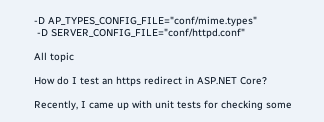-D AP_TYPES_CONFIG_FILE="conf/mime.types"
 -D SERVER_CONFIG_FILE="conf/httpd.conf"

All topic

How do I test an https redirect in ASP.NET Core?

Recently, I came up with unit tests for checking some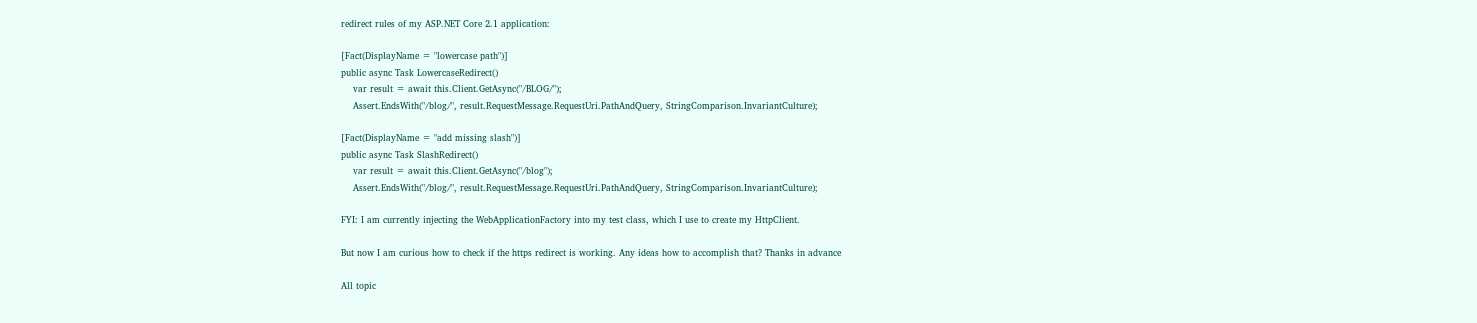redirect rules of my ASP.NET Core 2.1 application:

[Fact(DisplayName = "lowercase path")]
public async Task LowercaseRedirect()
    var result = await this.Client.GetAsync("/BLOG/");
    Assert.EndsWith("/blog/", result.RequestMessage.RequestUri.PathAndQuery, StringComparison.InvariantCulture);

[Fact(DisplayName = "add missing slash")]
public async Task SlashRedirect()
    var result = await this.Client.GetAsync("/blog");
    Assert.EndsWith("/blog/", result.RequestMessage.RequestUri.PathAndQuery, StringComparison.InvariantCulture);

FYI: I am currently injecting the WebApplicationFactory into my test class, which I use to create my HttpClient.

But now I am curious how to check if the https redirect is working. Any ideas how to accomplish that? Thanks in advance

All topic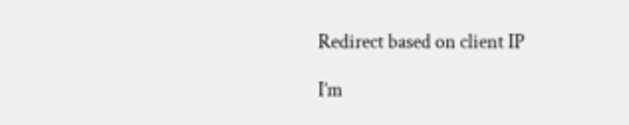Redirect based on client IP

I’m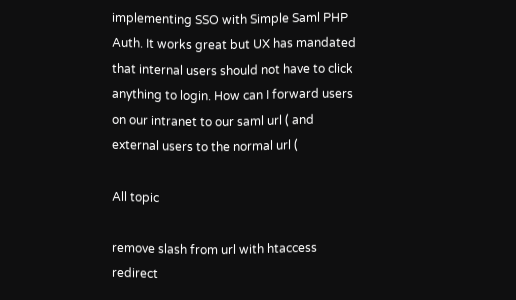implementing SSO with Simple Saml PHP Auth. It works great but UX has mandated that internal users should not have to click anything to login. How can I forward users on our intranet to our saml url ( and external users to the normal url (

All topic

remove slash from url with htaccess redirect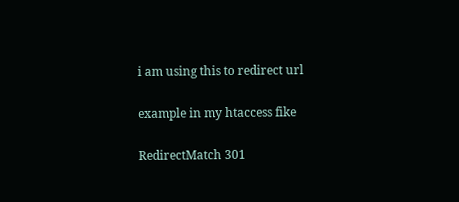i am using this to redirect url

example in my htaccess fike

RedirectMatch 301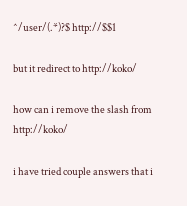^/user/(.*)?$ http://$$1

but it redirect to http://koko/

how can i remove the slash from http://koko/

i have tried couple answers that i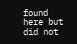found here but did not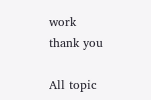work
thank you

All topic